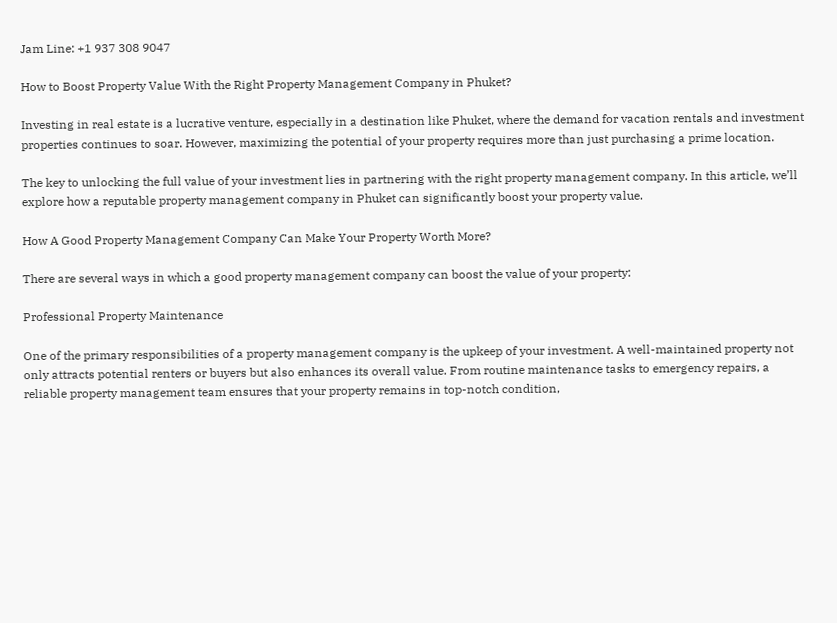Jam Line: +1 937 308 9047

How to Boost Property Value With the Right Property Management Company in Phuket?

Investing in real estate is a lucrative venture, especially in a destination like Phuket, where the demand for vacation rentals and investment properties continues to soar. However, maximizing the potential of your property requires more than just purchasing a prime location.

The key to unlocking the full value of your investment lies in partnering with the right property management company. In this article, we’ll explore how a reputable property management company in Phuket can significantly boost your property value.

How A Good Property Management Company Can Make Your Property Worth More?

There are several ways in which a good property management company can boost the value of your property:

Professional Property Maintenance

One of the primary responsibilities of a property management company is the upkeep of your investment. A well-maintained property not only attracts potential renters or buyers but also enhances its overall value. From routine maintenance tasks to emergency repairs, a reliable property management team ensures that your property remains in top-notch condition,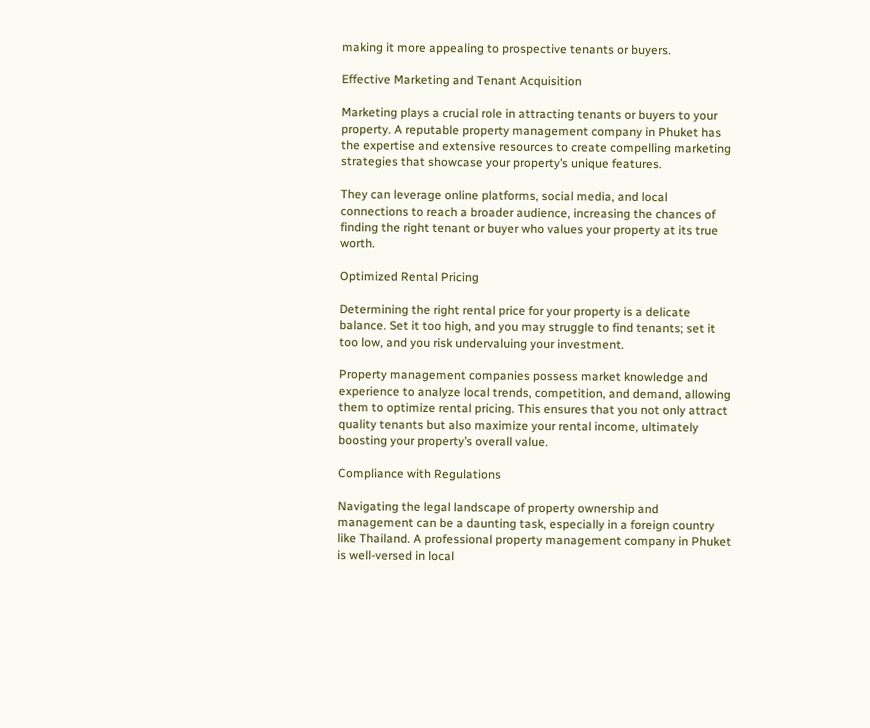making it more appealing to prospective tenants or buyers.

Effective Marketing and Tenant Acquisition

Marketing plays a crucial role in attracting tenants or buyers to your property. A reputable property management company in Phuket has the expertise and extensive resources to create compelling marketing strategies that showcase your property’s unique features.

They can leverage online platforms, social media, and local connections to reach a broader audience, increasing the chances of finding the right tenant or buyer who values your property at its true worth.

Optimized Rental Pricing

Determining the right rental price for your property is a delicate balance. Set it too high, and you may struggle to find tenants; set it too low, and you risk undervaluing your investment.

Property management companies possess market knowledge and experience to analyze local trends, competition, and demand, allowing them to optimize rental pricing. This ensures that you not only attract quality tenants but also maximize your rental income, ultimately boosting your property’s overall value.

Compliance with Regulations

Navigating the legal landscape of property ownership and management can be a daunting task, especially in a foreign country like Thailand. A professional property management company in Phuket is well-versed in local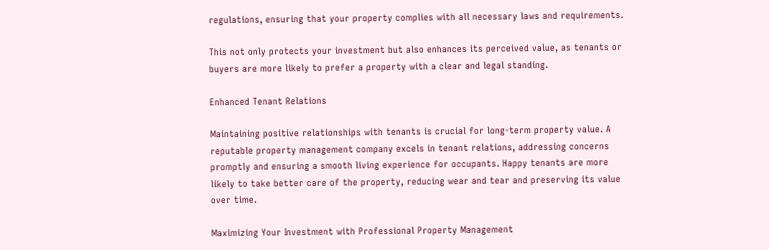regulations, ensuring that your property complies with all necessary laws and requirements.

This not only protects your investment but also enhances its perceived value, as tenants or buyers are more likely to prefer a property with a clear and legal standing.

Enhanced Tenant Relations

Maintaining positive relationships with tenants is crucial for long-term property value. A reputable property management company excels in tenant relations, addressing concerns promptly and ensuring a smooth living experience for occupants. Happy tenants are more likely to take better care of the property, reducing wear and tear and preserving its value over time.

Maximizing Your Investment with Professional Property Management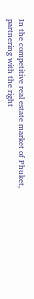In the competitive real estate market of Phuket, partnering with the right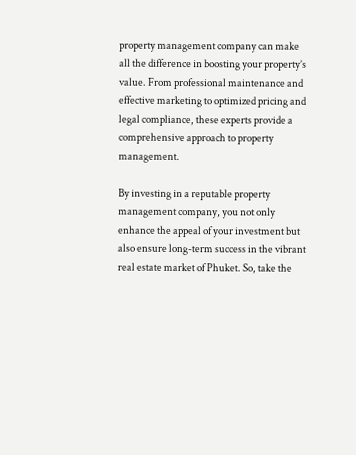property management company can make all the difference in boosting your property’s value. From professional maintenance and effective marketing to optimized pricing and legal compliance, these experts provide a comprehensive approach to property management.

By investing in a reputable property management company, you not only enhance the appeal of your investment but also ensure long-term success in the vibrant real estate market of Phuket. So, take the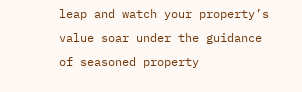leap and watch your property’s value soar under the guidance of seasoned property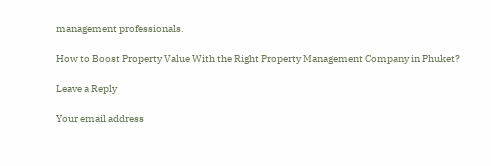management professionals.

How to Boost Property Value With the Right Property Management Company in Phuket?

Leave a Reply

Your email address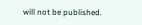will not be published.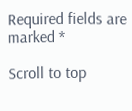Required fields are marked *

Scroll to top